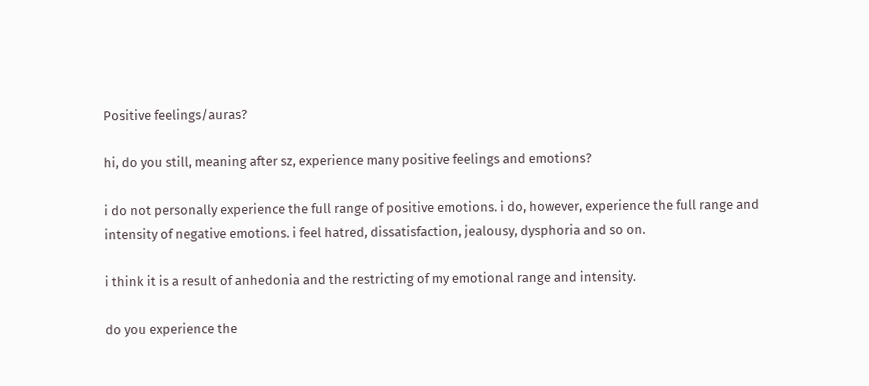Positive feelings/auras?

hi, do you still, meaning after sz, experience many positive feelings and emotions?

i do not personally experience the full range of positive emotions. i do, however, experience the full range and intensity of negative emotions. i feel hatred, dissatisfaction, jealousy, dysphoria and so on.

i think it is a result of anhedonia and the restricting of my emotional range and intensity.

do you experience the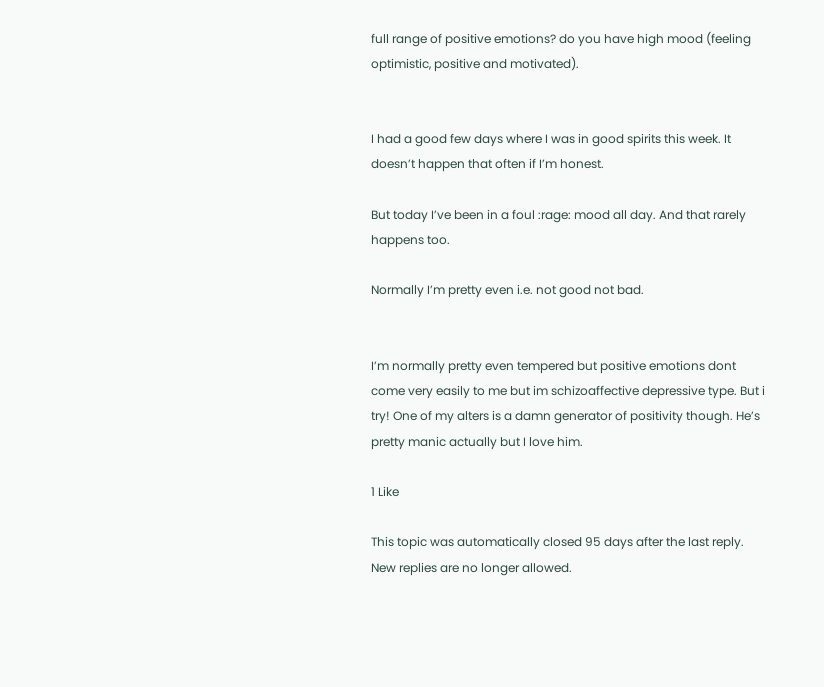full range of positive emotions? do you have high mood (feeling optimistic, positive and motivated).


I had a good few days where I was in good spirits this week. It doesn’t happen that often if I’m honest.

But today I’ve been in a foul :rage: mood all day. And that rarely happens too.

Normally I’m pretty even i.e. not good not bad.


I’m normally pretty even tempered but positive emotions dont come very easily to me but im schizoaffective depressive type. But i try! One of my alters is a damn generator of positivity though. He’s pretty manic actually but I love him.

1 Like

This topic was automatically closed 95 days after the last reply. New replies are no longer allowed.